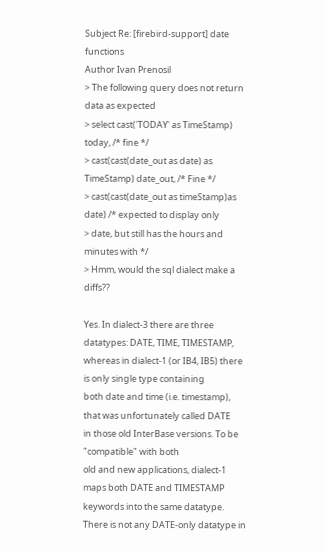Subject Re: [firebird-support] date functions
Author Ivan Prenosil
> The following query does not return data as expected
> select cast('TODAY' as TimeStamp) today, /* fine */
> cast(cast(date_out as date) as TimeStamp) date_out, /* Fine */
> cast(cast(date_out as timeStamp)as date) /* expected to display only
> date, but still has the hours and minutes with */
> Hmm, would the sql dialect make a diffs??

Yes. In dialect-3 there are three datatypes: DATE, TIME, TIMESTAMP,
whereas in dialect-1 (or IB4, IB5) there is only single type containing
both date and time (i.e. timestamp), that was unfortunately called DATE
in those old InterBase versions. To be "compatible" with both
old and new applications, dialect-1 maps both DATE and TIMESTAMP
keywords into the same datatype.
There is not any DATE-only datatype in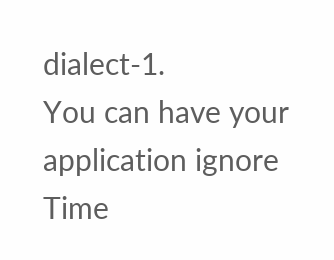dialect-1.
You can have your application ignore Time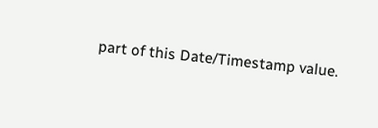part of this Date/Timestamp value.